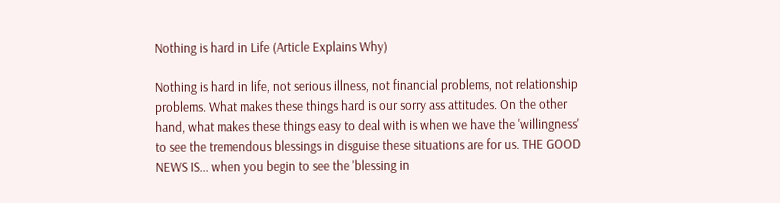Nothing is hard in Life (Article Explains Why)

Nothing is hard in life, not serious illness, not financial problems, not relationship problems. What makes these things hard is our sorry ass attitudes. On the other hand, what makes these things easy to deal with is when we have the 'willingness' to see the tremendous blessings in disguise these situations are for us. THE GOOD NEWS IS... when you begin to see the 'blessing in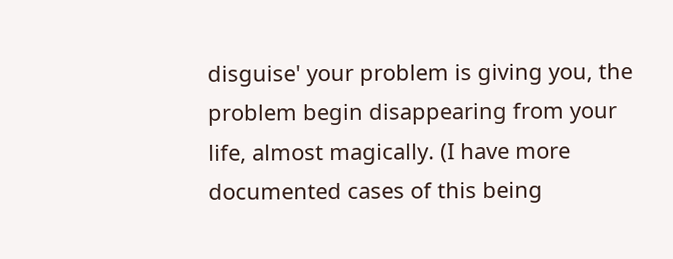disguise' your problem is giving you, the problem begin disappearing from your life, almost magically. (I have more documented cases of this being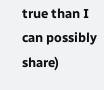true than I can possibly share)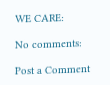WE CARE:

No comments:

Post a Comment